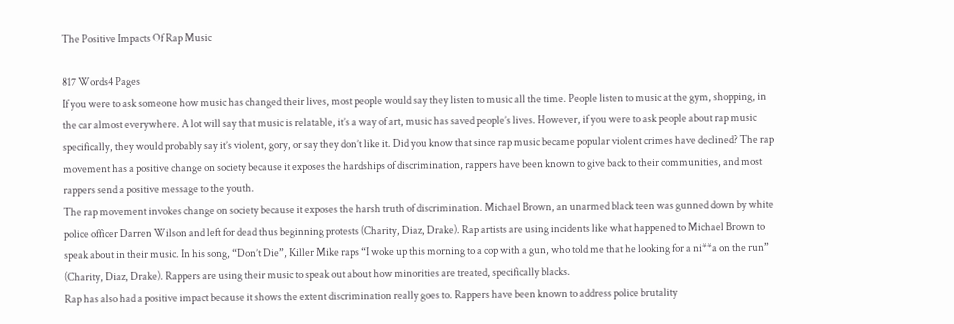The Positive Impacts Of Rap Music

817 Words4 Pages
If you were to ask someone how music has changed their lives, most people would say they listen to music all the time. People listen to music at the gym, shopping, in the car almost everywhere. A lot will say that music is relatable, it’s a way of art, music has saved people’s lives. However, if you were to ask people about rap music specifically, they would probably say it’s violent, gory, or say they don’t like it. Did you know that since rap music became popular violent crimes have declined? The rap movement has a positive change on society because it exposes the hardships of discrimination, rappers have been known to give back to their communities, and most rappers send a positive message to the youth.
The rap movement invokes change on society because it exposes the harsh truth of discrimination. Michael Brown, an unarmed black teen was gunned down by white police officer Darren Wilson and left for dead thus beginning protests (Charity, Diaz, Drake). Rap artists are using incidents like what happened to Michael Brown to speak about in their music. In his song, “Don’t Die”, Killer Mike raps “I woke up this morning to a cop with a gun, who told me that he looking for a ni**a on the run” (Charity, Diaz, Drake). Rappers are using their music to speak out about how minorities are treated, specifically blacks.
Rap has also had a positive impact because it shows the extent discrimination really goes to. Rappers have been known to address police brutality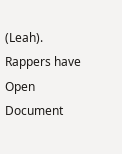(Leah). Rappers have
Open Document